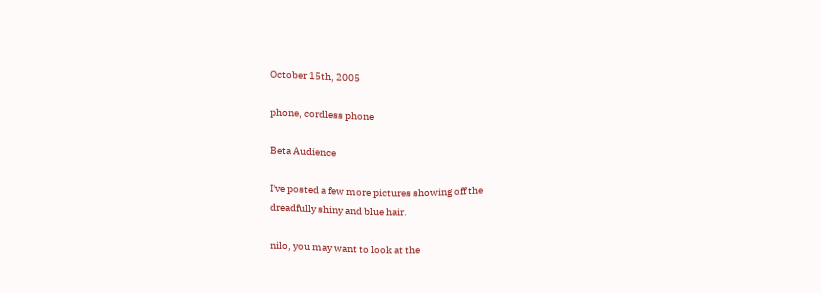October 15th, 2005

phone, cordless phone

Beta Audience

I've posted a few more pictures showing off the
dreadfully shiny and blue hair.

nilo, you may want to look at the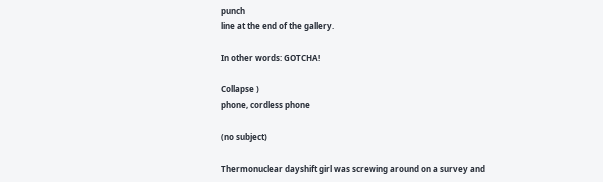punch
line at the end of the gallery.

In other words: GOTCHA!

Collapse )
phone, cordless phone

(no subject)

Thermonuclear dayshift girl was screwing around on a survey and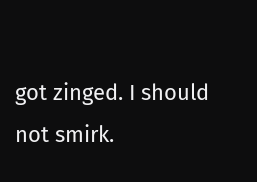got zinged. I should not smirk.